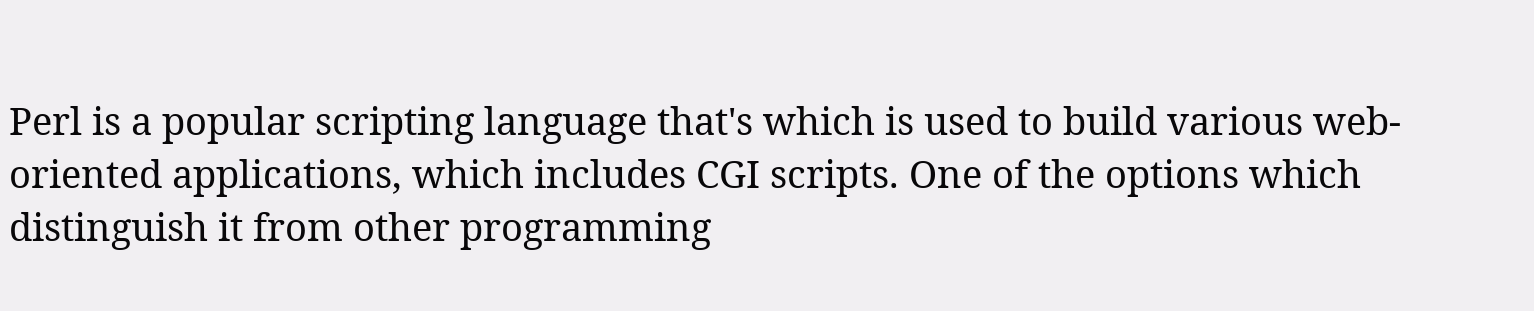Perl is a popular scripting language that's which is used to build various web-oriented applications, which includes CGI scripts. One of the options which distinguish it from other programming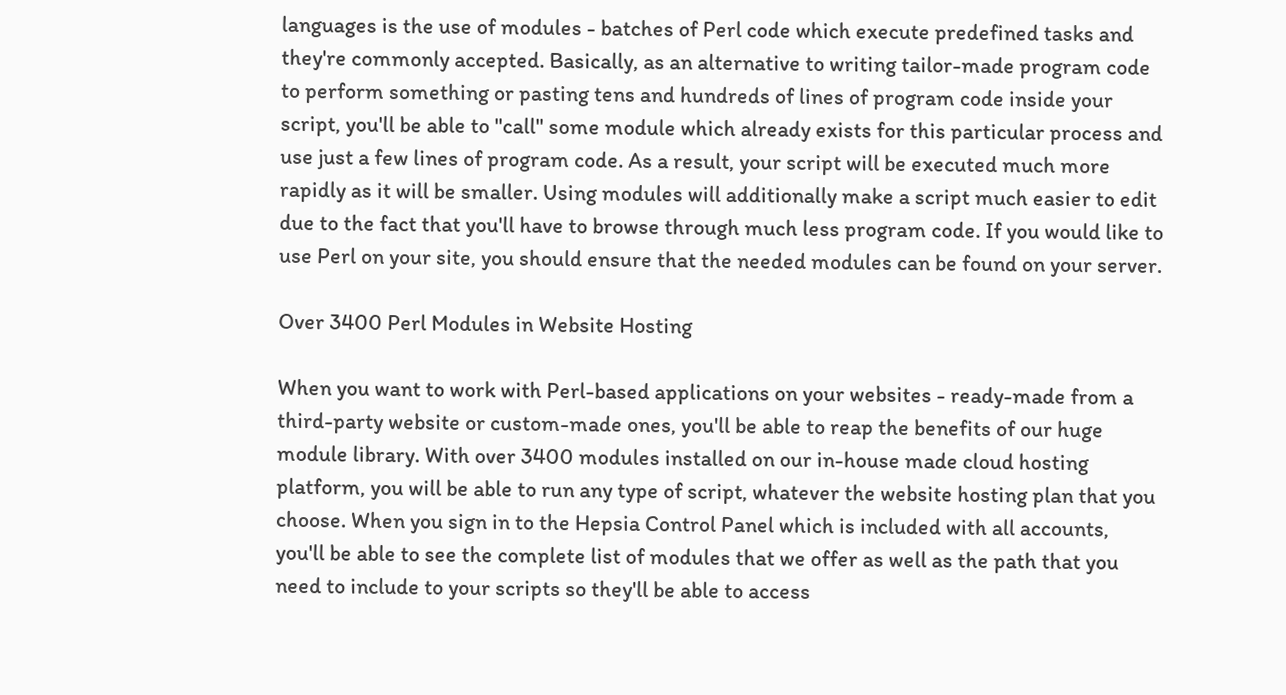languages is the use of modules - batches of Perl code which execute predefined tasks and they're commonly accepted. Basically, as an alternative to writing tailor-made program code to perform something or pasting tens and hundreds of lines of program code inside your script, you'll be able to "call" some module which already exists for this particular process and use just a few lines of program code. As a result, your script will be executed much more rapidly as it will be smaller. Using modules will additionally make a script much easier to edit due to the fact that you'll have to browse through much less program code. If you would like to use Perl on your site, you should ensure that the needed modules can be found on your server.

Over 3400 Perl Modules in Website Hosting

When you want to work with Perl-based applications on your websites - ready-made from a third-party website or custom-made ones, you'll be able to reap the benefits of our huge module library. With over 3400 modules installed on our in-house made cloud hosting platform, you will be able to run any type of script, whatever the website hosting plan that you choose. When you sign in to the Hepsia Control Panel which is included with all accounts, you'll be able to see the complete list of modules that we offer as well as the path that you need to include to your scripts so they'll be able to access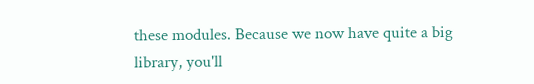these modules. Because we now have quite a big library, you'll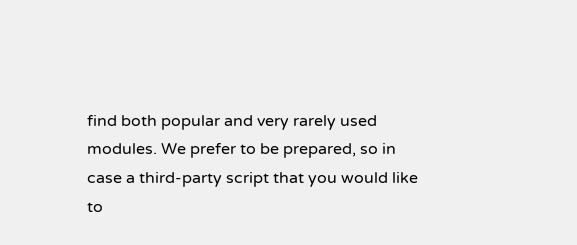find both popular and very rarely used modules. We prefer to be prepared, so in case a third-party script that you would like to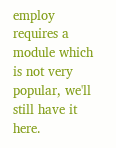employ requires a module which is not very popular, we'll still have it here.